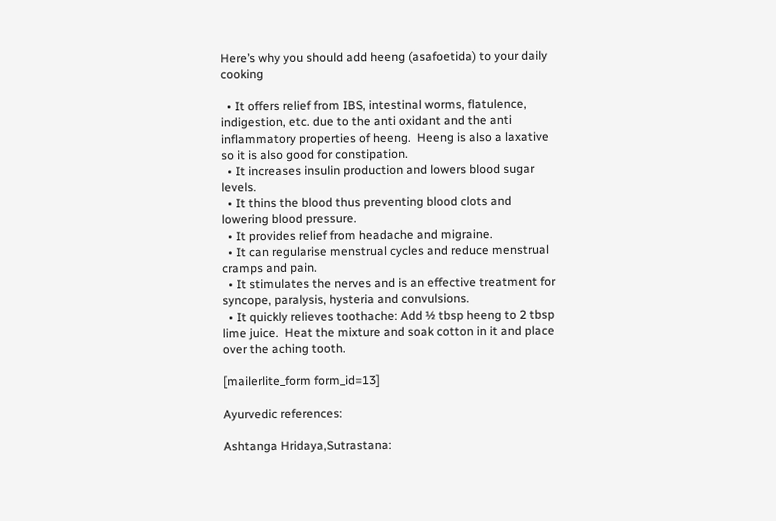Here’s why you should add heeng (asafoetida) to your daily cooking

  • It offers relief from IBS, intestinal worms, flatulence, indigestion, etc. due to the anti oxidant and the anti inflammatory properties of heeng.  Heeng is also a laxative so it is also good for constipation.
  • It increases insulin production and lowers blood sugar levels.
  • It thins the blood thus preventing blood clots and lowering blood pressure.
  • It provides relief from headache and migraine.
  • It can regularise menstrual cycles and reduce menstrual cramps and pain.
  • It stimulates the nerves and is an effective treatment for syncope, paralysis, hysteria and convulsions.
  • It quickly relieves toothache: Add ½ tbsp heeng to 2 tbsp lime juice.  Heat the mixture and soak cotton in it and place over the aching tooth.

[mailerlite_form form_id=13]

Ayurvedic references:

Ashtanga Hridaya,Sutrastana: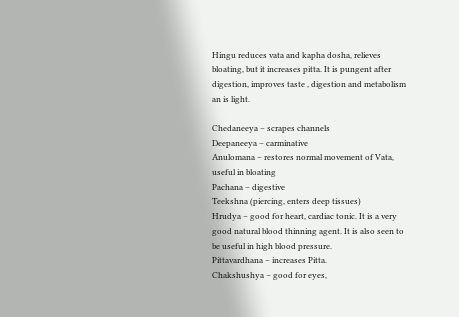Hingu reduces vata and kapha dosha, relieves bloating, but it increases pitta. It is pungent after digestion, improves taste , digestion and metabolism an is light.

Chedaneeya – scrapes channels
Deepaneeya – carminative
Anulomana – restores normal movement of Vata, useful in bloating
Pachana – digestive
Teekshna (piercing, enters deep tissues)
Hrudya – good for heart, cardiac tonic. It is a very good natural blood thinning agent. It is also seen to be useful in high blood pressure.
Pittavardhana – increases Pitta.
Chakshushya – good for eyes,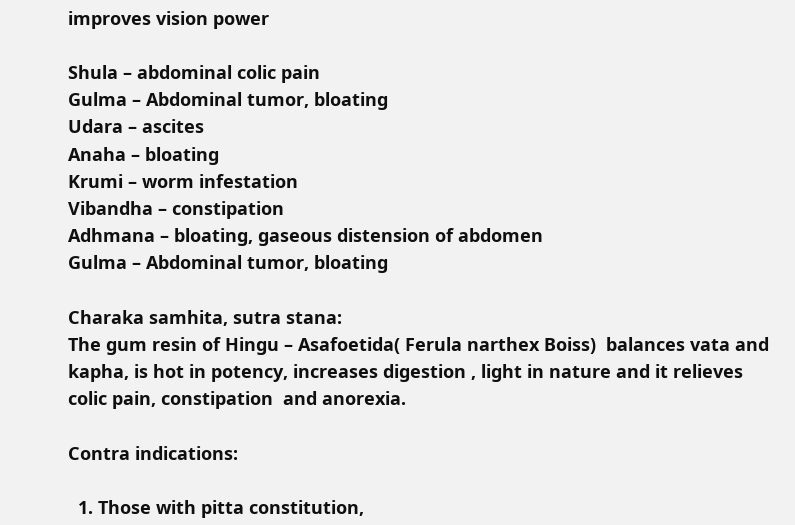improves vision power

Shula – abdominal colic pain
Gulma – Abdominal tumor, bloating
Udara – ascites
Anaha – bloating
Krumi – worm infestation
Vibandha – constipation
Adhmana – bloating, gaseous distension of abdomen
Gulma – Abdominal tumor, bloating

Charaka samhita, sutra stana:
The gum resin of Hingu – Asafoetida( Ferula narthex Boiss)  balances vata and kapha, is hot in potency, increases digestion , light in nature and it relieves colic pain, constipation  and anorexia.

Contra indications:

  1. Those with pitta constitution,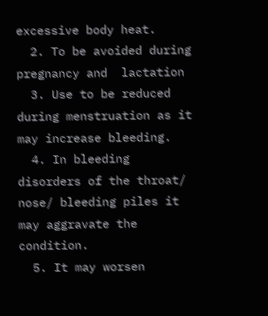excessive body heat.
  2. To be avoided during pregnancy and  lactation
  3. Use to be reduced during menstruation as it may increase bleeding.
  4. In bleeding disorders of the throat/ nose/ bleeding piles it may aggravate the condition.
  5. It may worsen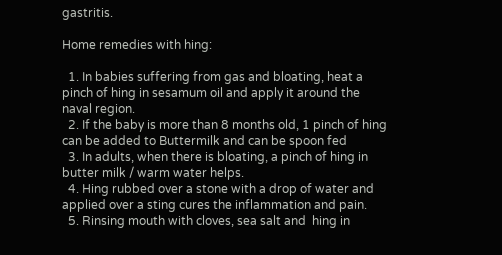gastritis.

Home remedies with hing:

  1. In babies suffering from gas and bloating, heat a pinch of hing in sesamum oil and apply it around the naval region.
  2. If the baby is more than 8 months old, 1 pinch of hing can be added to Buttermilk and can be spoon fed
  3. In adults, when there is bloating, a pinch of hing in butter milk / warm water helps.
  4. Hing rubbed over a stone with a drop of water and applied over a sting cures the inflammation and pain.
  5. Rinsing mouth with cloves, sea salt and  hing in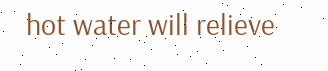hot water will relieve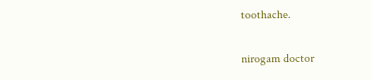toothache.

nirogam doctor